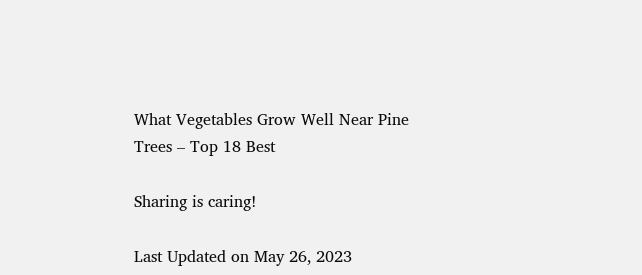What Vegetables Grow Well Near Pine Trees – Top 18 Best

Sharing is caring!

Last Updated on May 26, 2023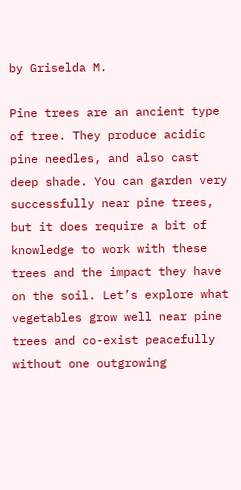by Griselda M.

Pine trees are an ancient type of tree. They produce acidic pine needles, and also cast deep shade. You can garden very successfully near pine trees, but it does require a bit of knowledge to work with these trees and the impact they have on the soil. Let’s explore what vegetables grow well near pine trees and co-exist peacefully without one outgrowing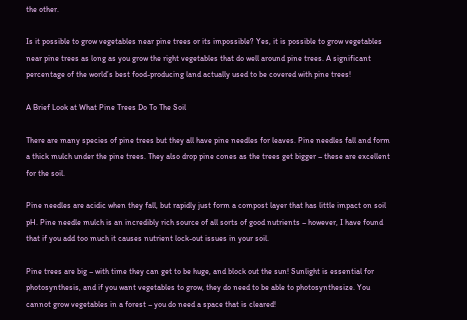the other.

Is it possible to grow vegetables near pine trees or its impossible? Yes, it is possible to grow vegetables near pine trees as long as you grow the right vegetables that do well around pine trees. A significant percentage of the world’s best food-producing land actually used to be covered with pine trees!

A Brief Look at What Pine Trees Do To The Soil

There are many species of pine trees but they all have pine needles for leaves. Pine needles fall and form a thick mulch under the pine trees. They also drop pine cones as the trees get bigger – these are excellent for the soil.

Pine needles are acidic when they fall, but rapidly just form a compost layer that has little impact on soil pH. Pine needle mulch is an incredibly rich source of all sorts of good nutrients – however, I have found that if you add too much it causes nutrient lock-out issues in your soil.

Pine trees are big – with time they can get to be huge, and block out the sun! Sunlight is essential for photosynthesis, and if you want vegetables to grow, they do need to be able to photosynthesize. You cannot grow vegetables in a forest – you do need a space that is cleared!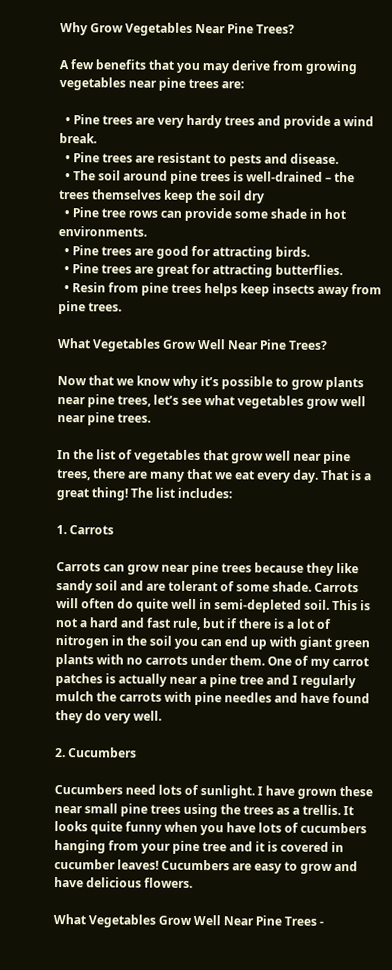Why Grow Vegetables Near Pine Trees?

A few benefits that you may derive from growing vegetables near pine trees are:

  • Pine trees are very hardy trees and provide a wind break.
  • Pine trees are resistant to pests and disease.
  • The soil around pine trees is well-drained – the trees themselves keep the soil dry
  • Pine tree rows can provide some shade in hot environments.
  • Pine trees are good for attracting birds.
  • Pine trees are great for attracting butterflies.
  • Resin from pine trees helps keep insects away from pine trees.

What Vegetables Grow Well Near Pine Trees?

Now that we know why it’s possible to grow plants near pine trees, let’s see what vegetables grow well near pine trees.

In the list of vegetables that grow well near pine trees, there are many that we eat every day. That is a great thing! The list includes:

1. Carrots

Carrots can grow near pine trees because they like sandy soil and are tolerant of some shade. Carrots will often do quite well in semi-depleted soil. This is not a hard and fast rule, but if there is a lot of nitrogen in the soil you can end up with giant green plants with no carrots under them. One of my carrot patches is actually near a pine tree and I regularly mulch the carrots with pine needles and have found they do very well.

2. Cucumbers

Cucumbers need lots of sunlight. I have grown these near small pine trees using the trees as a trellis. It looks quite funny when you have lots of cucumbers hanging from your pine tree and it is covered in cucumber leaves! Cucumbers are easy to grow and have delicious flowers.

What Vegetables Grow Well Near Pine Trees -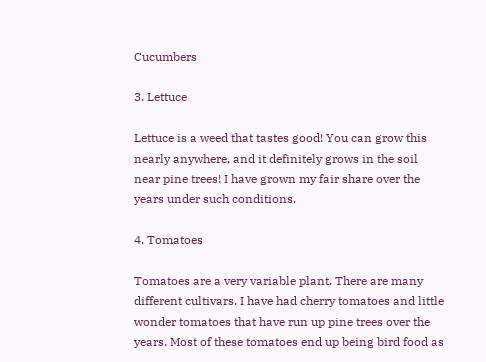Cucumbers

3. Lettuce

Lettuce is a weed that tastes good! You can grow this nearly anywhere, and it definitely grows in the soil near pine trees! I have grown my fair share over the years under such conditions.

4. Tomatoes

Tomatoes are a very variable plant. There are many different cultivars. I have had cherry tomatoes and little wonder tomatoes that have run up pine trees over the years. Most of these tomatoes end up being bird food as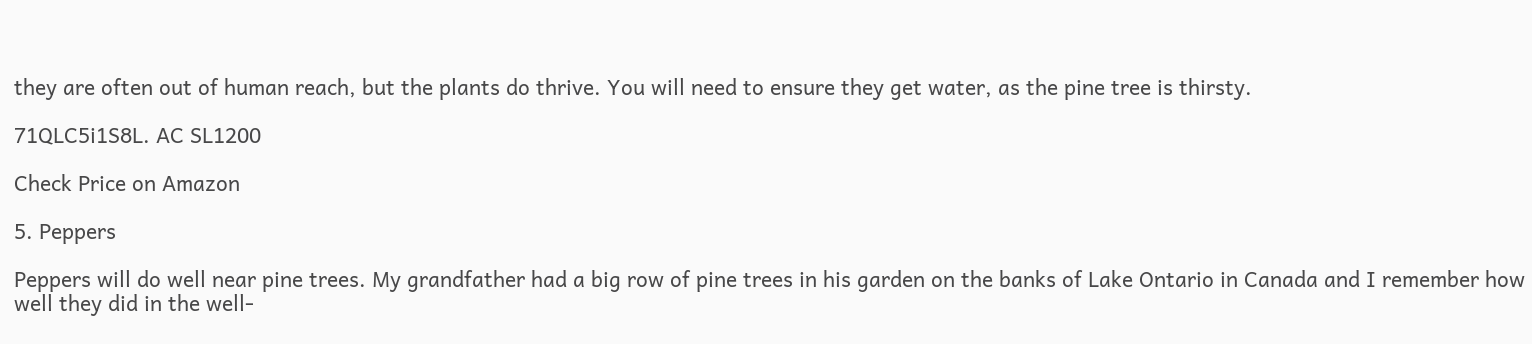they are often out of human reach, but the plants do thrive. You will need to ensure they get water, as the pine tree is thirsty.

71QLC5i1S8L. AC SL1200

Check Price on Amazon

5. Peppers

Peppers will do well near pine trees. My grandfather had a big row of pine trees in his garden on the banks of Lake Ontario in Canada and I remember how well they did in the well-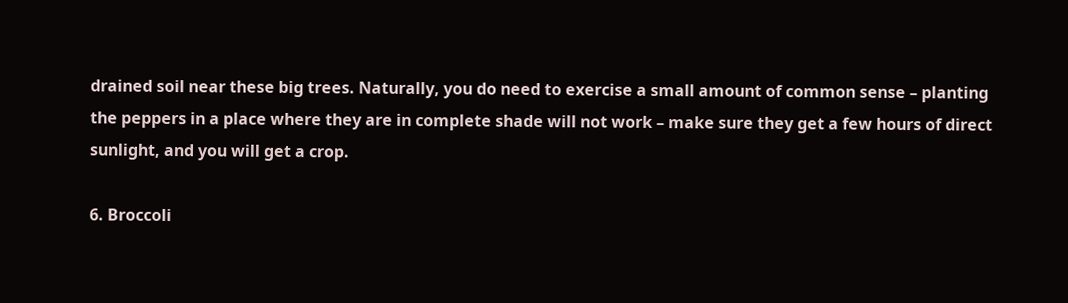drained soil near these big trees. Naturally, you do need to exercise a small amount of common sense – planting the peppers in a place where they are in complete shade will not work – make sure they get a few hours of direct sunlight, and you will get a crop.

6. Broccoli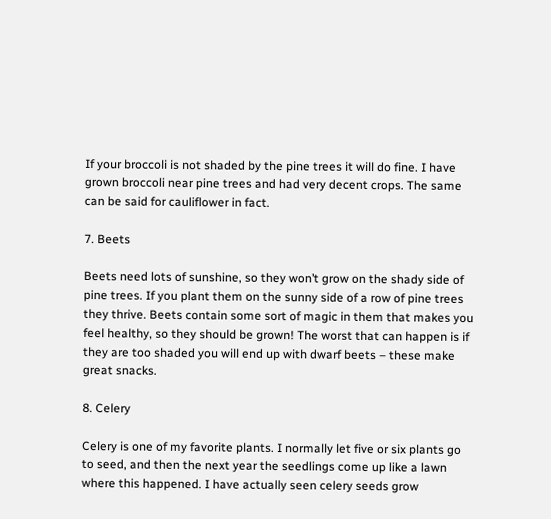If your broccoli is not shaded by the pine trees it will do fine. I have grown broccoli near pine trees and had very decent crops. The same can be said for cauliflower in fact.

7. Beets

Beets need lots of sunshine, so they won’t grow on the shady side of pine trees. If you plant them on the sunny side of a row of pine trees they thrive. Beets contain some sort of magic in them that makes you feel healthy, so they should be grown! The worst that can happen is if they are too shaded you will end up with dwarf beets – these make great snacks.

8. Celery

Celery is one of my favorite plants. I normally let five or six plants go to seed, and then the next year the seedlings come up like a lawn where this happened. I have actually seen celery seeds grow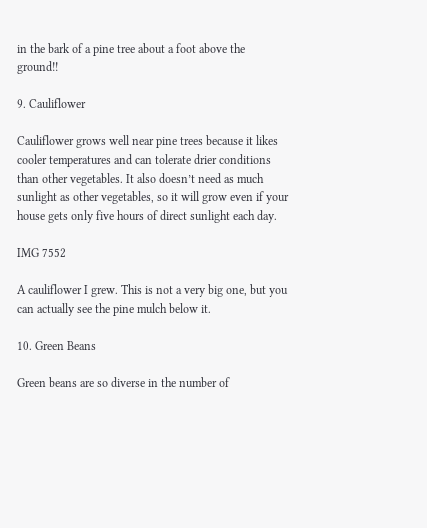in the bark of a pine tree about a foot above the ground!!

9. Cauliflower

Cauliflower grows well near pine trees because it likes cooler temperatures and can tolerate drier conditions than other vegetables. It also doesn’t need as much sunlight as other vegetables, so it will grow even if your house gets only five hours of direct sunlight each day.

IMG 7552

A cauliflower I grew. This is not a very big one, but you can actually see the pine mulch below it.

10. Green Beans

Green beans are so diverse in the number of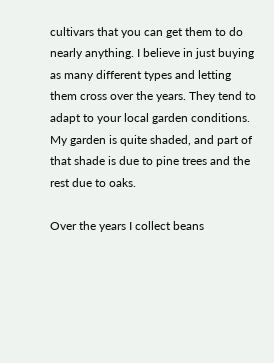cultivars that you can get them to do nearly anything. I believe in just buying as many different types and letting them cross over the years. They tend to adapt to your local garden conditions. My garden is quite shaded, and part of that shade is due to pine trees and the rest due to oaks.

Over the years I collect beans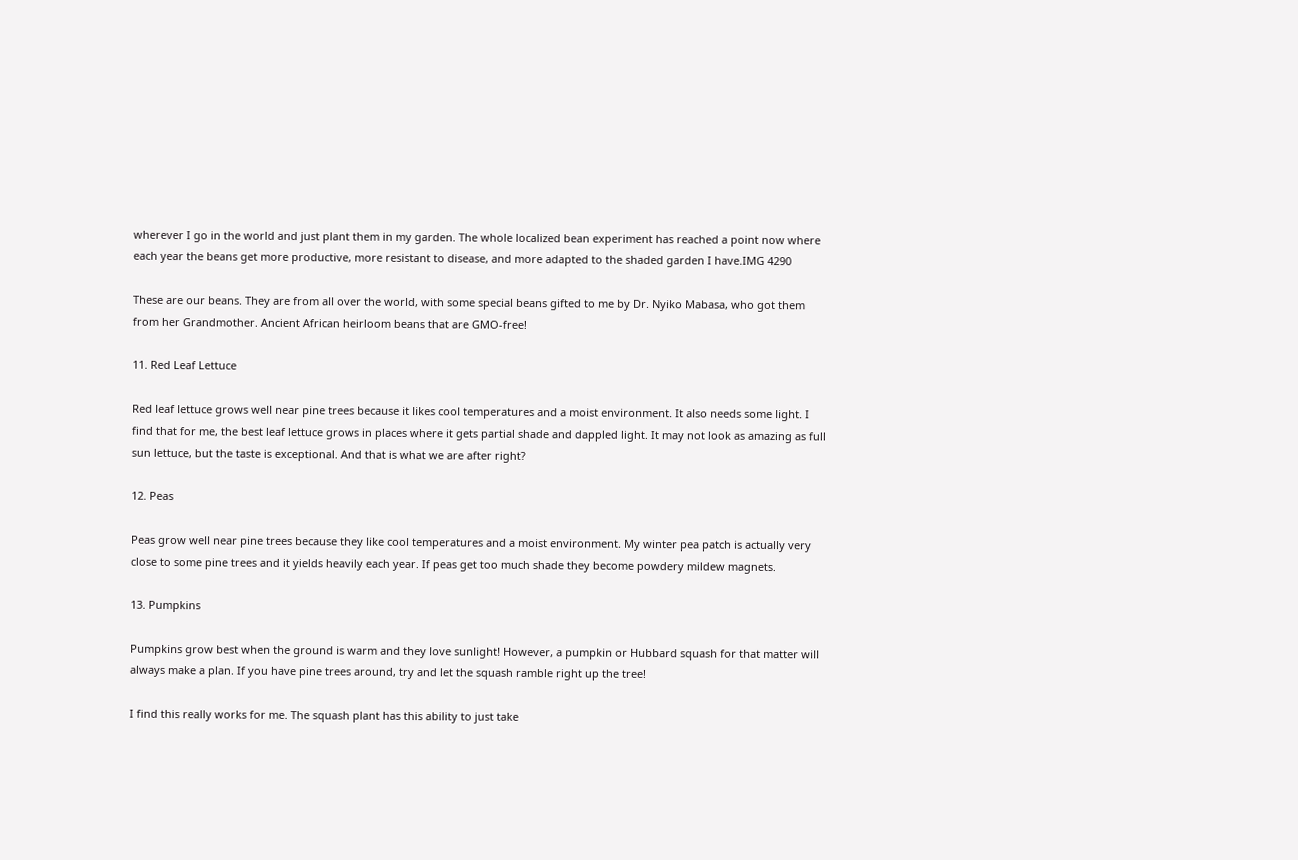wherever I go in the world and just plant them in my garden. The whole localized bean experiment has reached a point now where each year the beans get more productive, more resistant to disease, and more adapted to the shaded garden I have.IMG 4290

These are our beans. They are from all over the world, with some special beans gifted to me by Dr. Nyiko Mabasa, who got them from her Grandmother. Ancient African heirloom beans that are GMO-free!

11. Red Leaf Lettuce

Red leaf lettuce grows well near pine trees because it likes cool temperatures and a moist environment. It also needs some light. I find that for me, the best leaf lettuce grows in places where it gets partial shade and dappled light. It may not look as amazing as full sun lettuce, but the taste is exceptional. And that is what we are after right?

12. Peas

Peas grow well near pine trees because they like cool temperatures and a moist environment. My winter pea patch is actually very close to some pine trees and it yields heavily each year. If peas get too much shade they become powdery mildew magnets.

13. Pumpkins

Pumpkins grow best when the ground is warm and they love sunlight! However, a pumpkin or Hubbard squash for that matter will always make a plan. If you have pine trees around, try and let the squash ramble right up the tree!

I find this really works for me. The squash plant has this ability to just take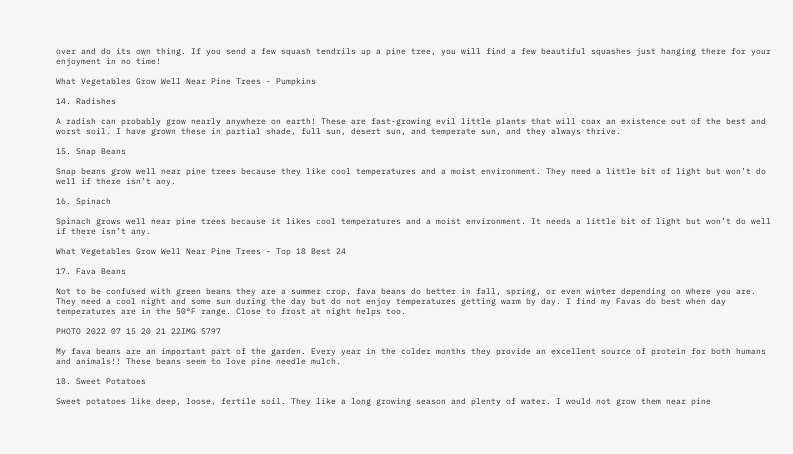over and do its own thing. If you send a few squash tendrils up a pine tree, you will find a few beautiful squashes just hanging there for your enjoyment in no time!

What Vegetables Grow Well Near Pine Trees - Pumpkins

14. Radishes

A radish can probably grow nearly anywhere on earth! These are fast-growing evil little plants that will coax an existence out of the best and worst soil. I have grown these in partial shade, full sun, desert sun, and temperate sun, and they always thrive.

15. Snap Beans

Snap beans grow well near pine trees because they like cool temperatures and a moist environment. They need a little bit of light but won’t do well if there isn’t any.

16. Spinach

Spinach grows well near pine trees because it likes cool temperatures and a moist environment. It needs a little bit of light but won’t do well if there isn’t any.

What Vegetables Grow Well Near Pine Trees - Top 18 Best 24

17. Fava Beans

Not to be confused with green beans they are a summer crop, fava beans do better in fall, spring, or even winter depending on where you are. They need a cool night and some sun during the day but do not enjoy temperatures getting warm by day. I find my Favas do best when day temperatures are in the 50°F range. Close to frost at night helps too.

PHOTO 2022 07 15 20 21 22IMG 5797

My fava beans are an important part of the garden. Every year in the colder months they provide an excellent source of protein for both humans and animals!! These beans seem to love pine needle mulch.

18. Sweet Potatoes

Sweet potatoes like deep, loose, fertile soil. They like a long growing season and plenty of water. I would not grow them near pine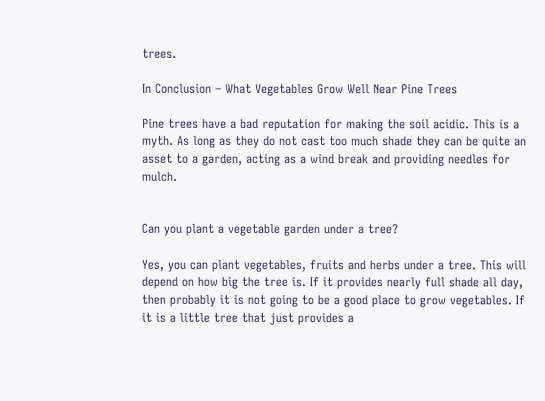trees.

In Conclusion – What Vegetables Grow Well Near Pine Trees

Pine trees have a bad reputation for making the soil acidic. This is a myth. As long as they do not cast too much shade they can be quite an asset to a garden, acting as a wind break and providing needles for mulch.


Can you plant a vegetable garden under a tree?

Yes, you can plant vegetables, fruits and herbs under a tree. This will depend on how big the tree is. If it provides nearly full shade all day, then probably it is not going to be a good place to grow vegetables. If it is a little tree that just provides a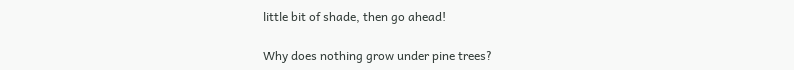little bit of shade, then go ahead!

Why does nothing grow under pine trees?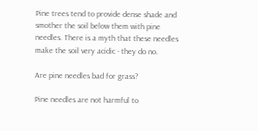Pine trees tend to provide dense shade and smother the soil below them with pine needles. There is a myth that these needles make the soil very acidic - they do no.

Are pine needles bad for grass?

Pine needles are not harmful to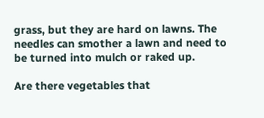grass, but they are hard on lawns. The needles can smother a lawn and need to be turned into mulch or raked up.

Are there vegetables that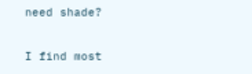need shade?

I find most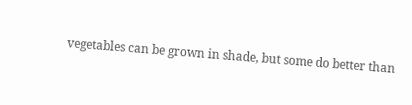vegetables can be grown in shade, but some do better than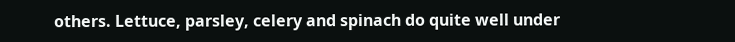others. Lettuce, parsley, celery and spinach do quite well under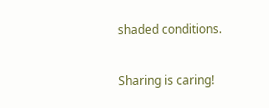shaded conditions.

Sharing is caring!